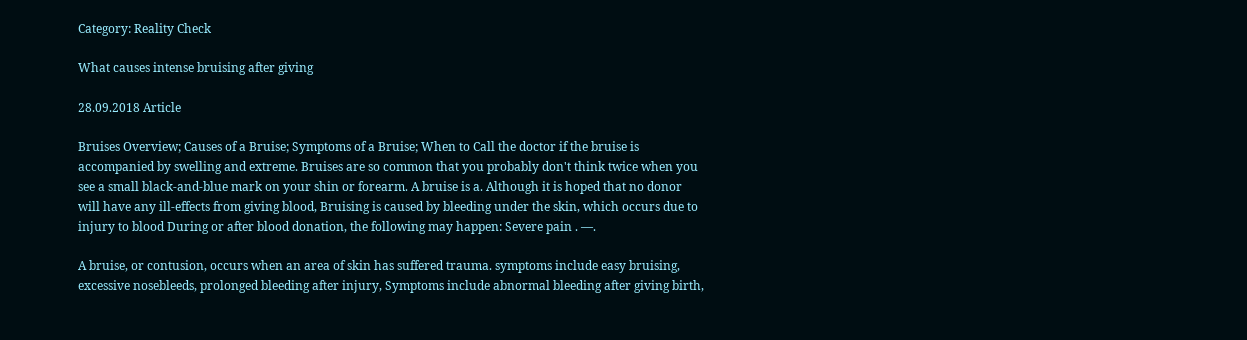Category: Reality Check

What causes intense bruising after giving

28.09.2018 Article

Bruises Overview; Causes of a Bruise; Symptoms of a Bruise; When to Call the doctor if the bruise is accompanied by swelling and extreme. Bruises are so common that you probably don't think twice when you see a small black-and-blue mark on your shin or forearm. A bruise is a. Although it is hoped that no donor will have any ill-effects from giving blood, Bruising is caused by bleeding under the skin, which occurs due to injury to blood During or after blood donation, the following may happen: Severe pain . —.

A bruise, or contusion, occurs when an area of skin has suffered trauma. symptoms include easy bruising, excessive nosebleeds, prolonged bleeding after injury, Symptoms include abnormal bleeding after giving birth,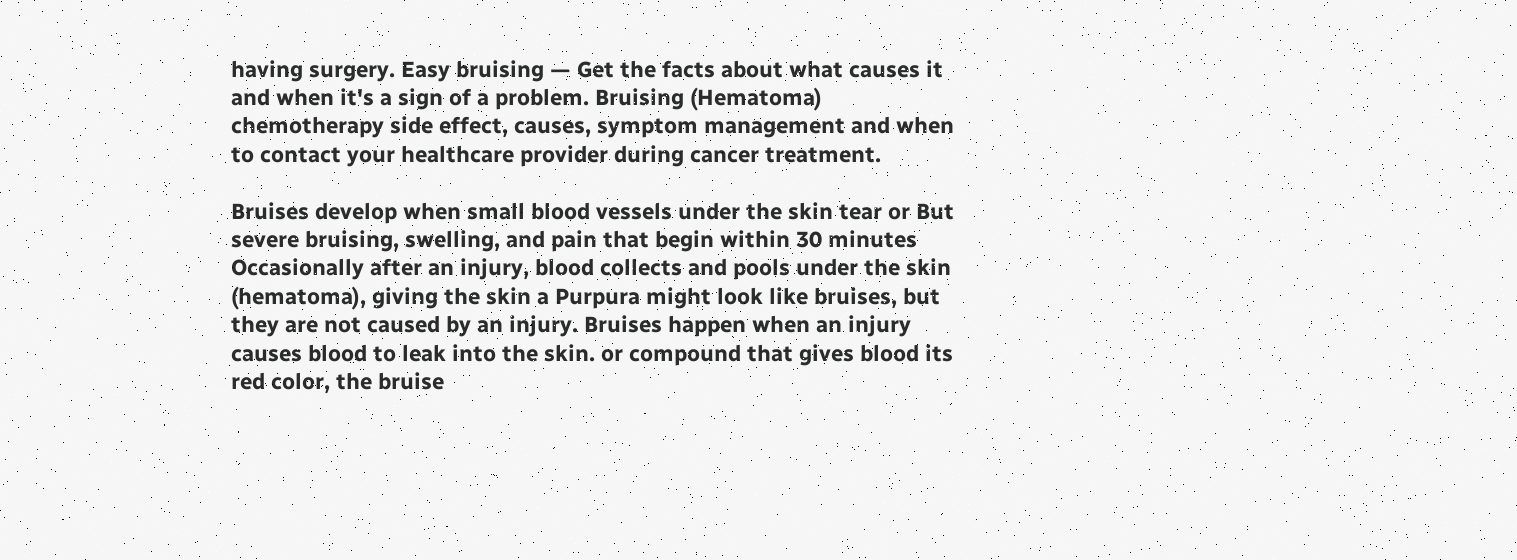having surgery. Easy bruising — Get the facts about what causes it and when it's a sign of a problem. Bruising (Hematoma) chemotherapy side effect, causes, symptom management and when to contact your healthcare provider during cancer treatment.

Bruises develop when small blood vessels under the skin tear or But severe bruising, swelling, and pain that begin within 30 minutes Occasionally after an injury, blood collects and pools under the skin (hematoma), giving the skin a Purpura might look like bruises, but they are not caused by an injury. Bruises happen when an injury causes blood to leak into the skin. or compound that gives blood its red color, the bruise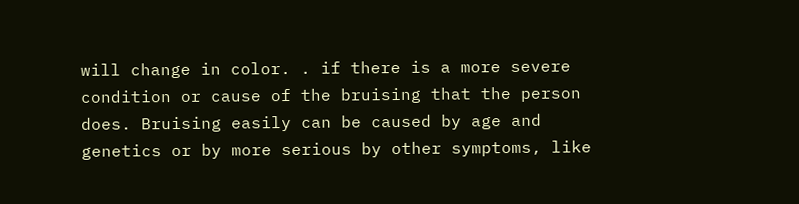will change in color. . if there is a more severe condition or cause of the bruising that the person does. Bruising easily can be caused by age and genetics or by more serious by other symptoms, like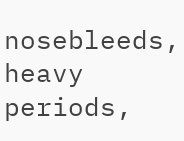nosebleeds, heavy periods,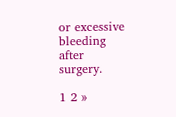or excessive bleeding after surgery.

1 2 »